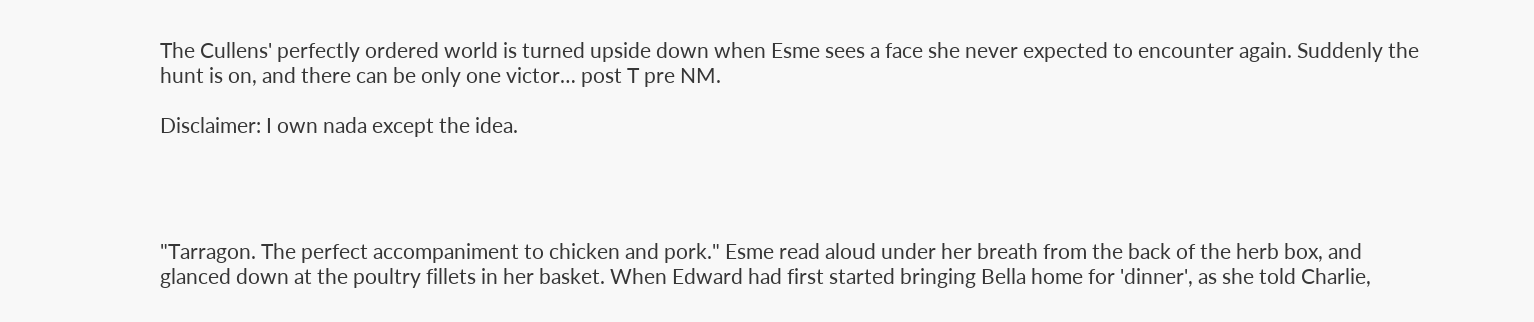The Cullens' perfectly ordered world is turned upside down when Esme sees a face she never expected to encounter again. Suddenly the hunt is on, and there can be only one victor… post T pre NM.

Disclaimer: I own nada except the idea.




"Tarragon. The perfect accompaniment to chicken and pork." Esme read aloud under her breath from the back of the herb box, and glanced down at the poultry fillets in her basket. When Edward had first started bringing Bella home for 'dinner', as she told Charlie,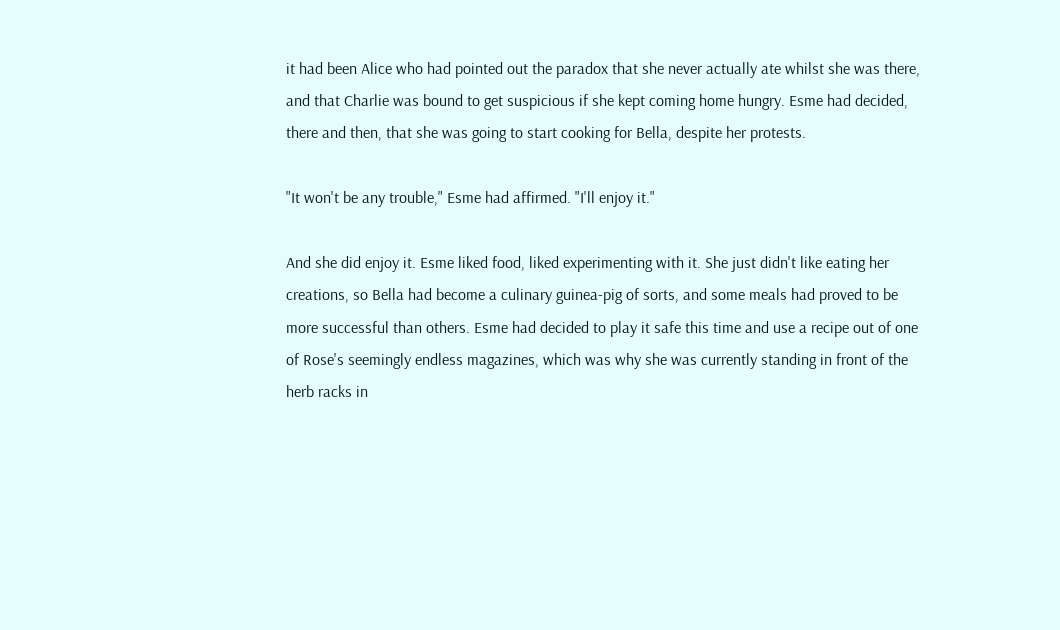it had been Alice who had pointed out the paradox that she never actually ate whilst she was there, and that Charlie was bound to get suspicious if she kept coming home hungry. Esme had decided, there and then, that she was going to start cooking for Bella, despite her protests.

"It won't be any trouble," Esme had affirmed. "I'll enjoy it."

And she did enjoy it. Esme liked food, liked experimenting with it. She just didn't like eating her creations, so Bella had become a culinary guinea-pig of sorts, and some meals had proved to be more successful than others. Esme had decided to play it safe this time and use a recipe out of one of Rose's seemingly endless magazines, which was why she was currently standing in front of the herb racks in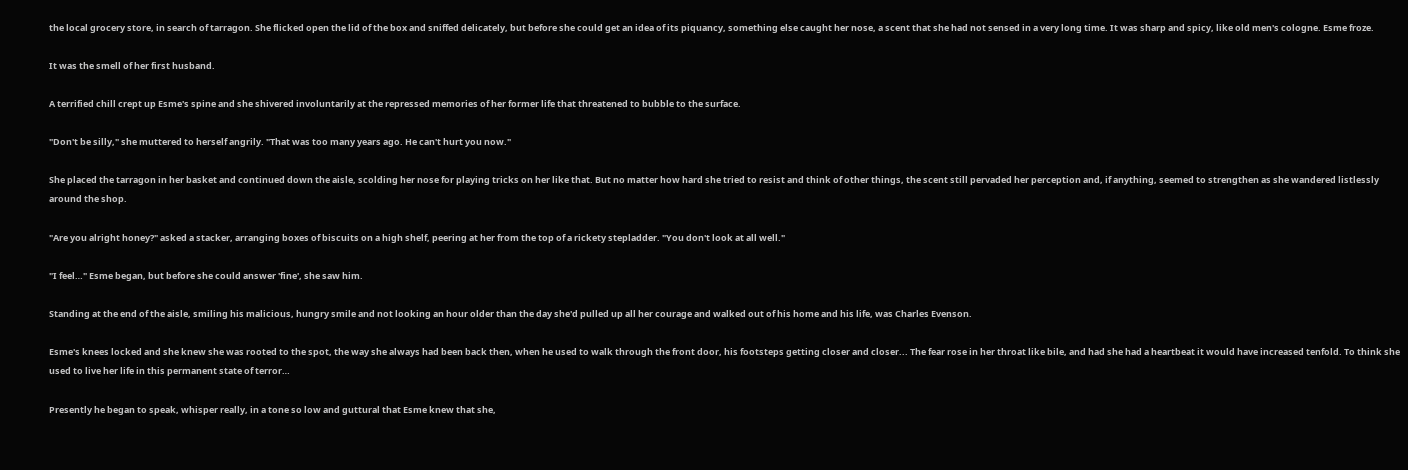the local grocery store, in search of tarragon. She flicked open the lid of the box and sniffed delicately, but before she could get an idea of its piquancy, something else caught her nose, a scent that she had not sensed in a very long time. It was sharp and spicy, like old men's cologne. Esme froze.

It was the smell of her first husband.

A terrified chill crept up Esme's spine and she shivered involuntarily at the repressed memories of her former life that threatened to bubble to the surface.

"Don't be silly," she muttered to herself angrily. "That was too many years ago. He can't hurt you now."

She placed the tarragon in her basket and continued down the aisle, scolding her nose for playing tricks on her like that. But no matter how hard she tried to resist and think of other things, the scent still pervaded her perception and, if anything, seemed to strengthen as she wandered listlessly around the shop.

"Are you alright honey?" asked a stacker, arranging boxes of biscuits on a high shelf, peering at her from the top of a rickety stepladder. "You don't look at all well."

"I feel…" Esme began, but before she could answer 'fine', she saw him.

Standing at the end of the aisle, smiling his malicious, hungry smile and not looking an hour older than the day she'd pulled up all her courage and walked out of his home and his life, was Charles Evenson.

Esme's knees locked and she knew she was rooted to the spot, the way she always had been back then, when he used to walk through the front door, his footsteps getting closer and closer... The fear rose in her throat like bile, and had she had a heartbeat it would have increased tenfold. To think she used to live her life in this permanent state of terror…

Presently he began to speak, whisper really, in a tone so low and guttural that Esme knew that she,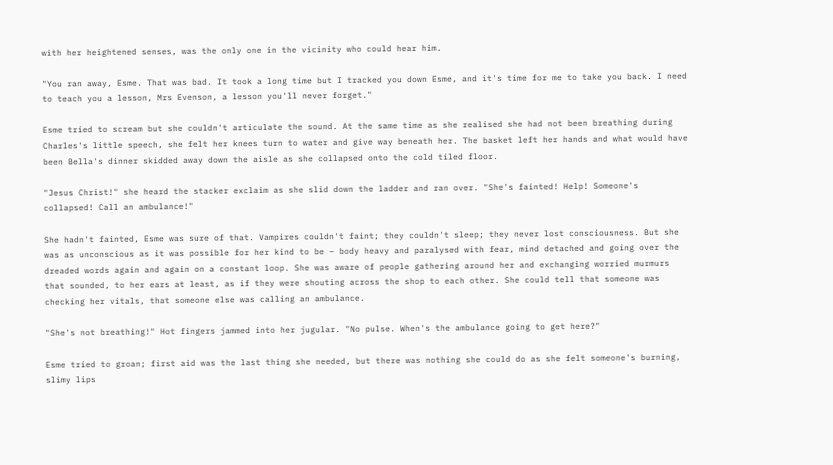with her heightened senses, was the only one in the vicinity who could hear him.

"You ran away, Esme. That was bad. It took a long time but I tracked you down Esme, and it's time for me to take you back. I need to teach you a lesson, Mrs Evenson, a lesson you'll never forget."

Esme tried to scream but she couldn't articulate the sound. At the same time as she realised she had not been breathing during Charles's little speech, she felt her knees turn to water and give way beneath her. The basket left her hands and what would have been Bella's dinner skidded away down the aisle as she collapsed onto the cold tiled floor.

"Jesus Christ!" she heard the stacker exclaim as she slid down the ladder and ran over. "She's fainted! Help! Someone's collapsed! Call an ambulance!"

She hadn't fainted, Esme was sure of that. Vampires couldn't faint; they couldn't sleep; they never lost consciousness. But she was as unconscious as it was possible for her kind to be – body heavy and paralysed with fear, mind detached and going over the dreaded words again and again on a constant loop. She was aware of people gathering around her and exchanging worried murmurs that sounded, to her ears at least, as if they were shouting across the shop to each other. She could tell that someone was checking her vitals, that someone else was calling an ambulance.

"She's not breathing!" Hot fingers jammed into her jugular. "No pulse. When's the ambulance going to get here?"

Esme tried to groan; first aid was the last thing she needed, but there was nothing she could do as she felt someone's burning, slimy lips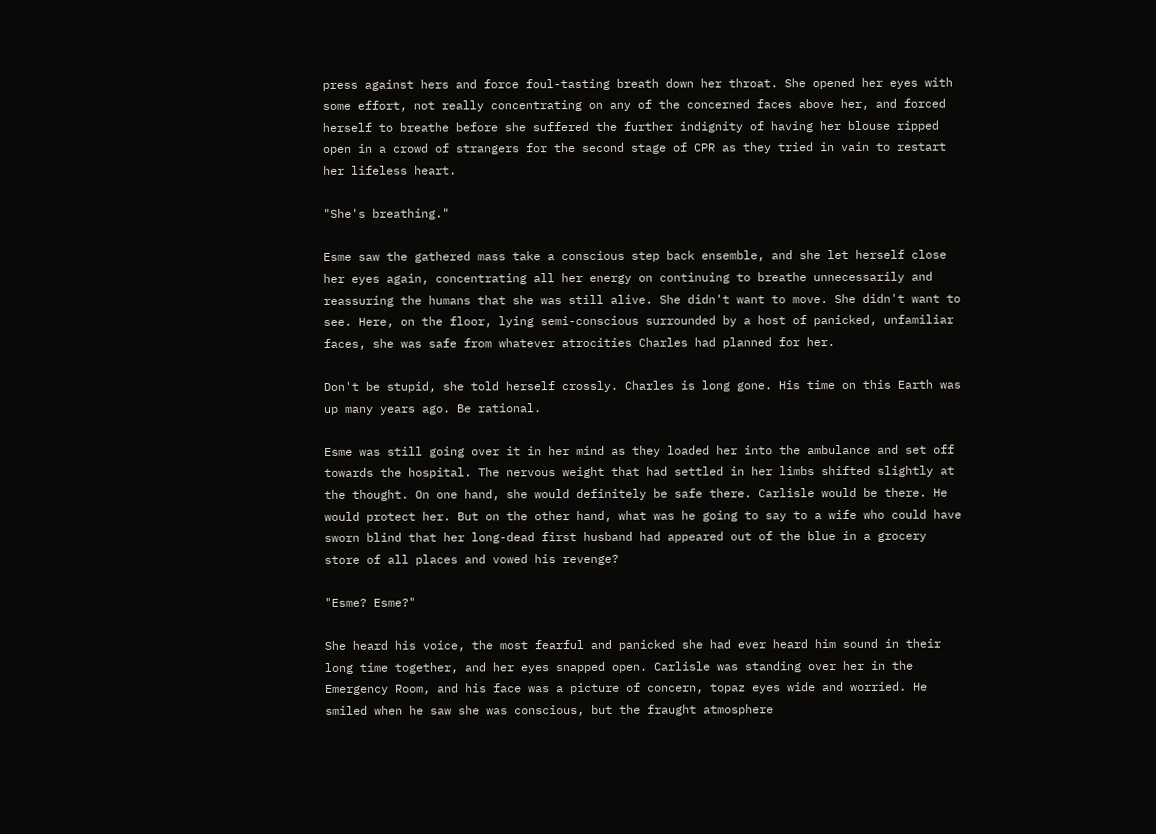press against hers and force foul-tasting breath down her throat. She opened her eyes with some effort, not really concentrating on any of the concerned faces above her, and forced herself to breathe before she suffered the further indignity of having her blouse ripped open in a crowd of strangers for the second stage of CPR as they tried in vain to restart her lifeless heart.

"She's breathing."

Esme saw the gathered mass take a conscious step back ensemble, and she let herself close her eyes again, concentrating all her energy on continuing to breathe unnecessarily and reassuring the humans that she was still alive. She didn't want to move. She didn't want to see. Here, on the floor, lying semi-conscious surrounded by a host of panicked, unfamiliar faces, she was safe from whatever atrocities Charles had planned for her.

Don't be stupid, she told herself crossly. Charles is long gone. His time on this Earth was up many years ago. Be rational.

Esme was still going over it in her mind as they loaded her into the ambulance and set off towards the hospital. The nervous weight that had settled in her limbs shifted slightly at the thought. On one hand, she would definitely be safe there. Carlisle would be there. He would protect her. But on the other hand, what was he going to say to a wife who could have sworn blind that her long-dead first husband had appeared out of the blue in a grocery store of all places and vowed his revenge?

"Esme? Esme?"

She heard his voice, the most fearful and panicked she had ever heard him sound in their long time together, and her eyes snapped open. Carlisle was standing over her in the Emergency Room, and his face was a picture of concern, topaz eyes wide and worried. He smiled when he saw she was conscious, but the fraught atmosphere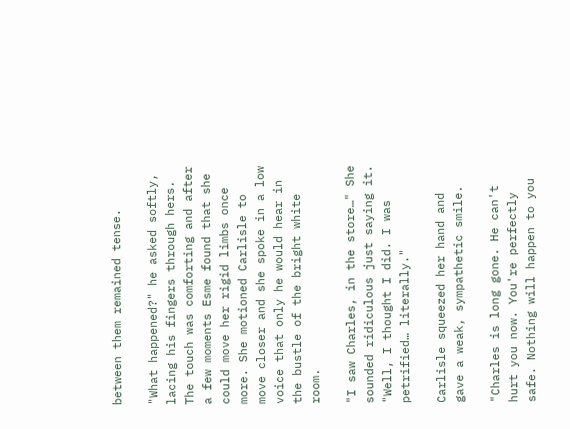between them remained tense.

"What happened?" he asked softly, lacing his fingers through hers. The touch was comforting and after a few moments Esme found that she could move her rigid limbs once more. She motioned Carlisle to move closer and she spoke in a low voice that only he would hear in the bustle of the bright white room.

"I saw Charles, in the store…" She sounded ridiculous just saying it. "Well, I thought I did. I was petrified… literally."

Carlisle squeezed her hand and gave a weak, sympathetic smile.

"Charles is long gone. He can't hurt you now. You're perfectly safe. Nothing will happen to you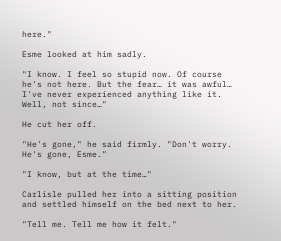here."

Esme looked at him sadly.

"I know. I feel so stupid now. Of course he's not here. But the fear… it was awful… I've never experienced anything like it. Well, not since…"

He cut her off.

"He's gone," he said firmly. "Don't worry. He's gone, Esme."

"I know, but at the time…"

Carlisle pulled her into a sitting position and settled himself on the bed next to her.

"Tell me. Tell me how it felt."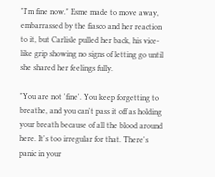"I'm fine now." Esme made to move away, embarrassed by the fiasco and her reaction to it, but Carlisle pulled her back, his vice-like grip showing no signs of letting go until she shared her feelings fully.

"You are not 'fine'. You keep forgetting to breathe, and you can't pass it off as holding your breath because of all the blood around here. It's too irregular for that. There's panic in your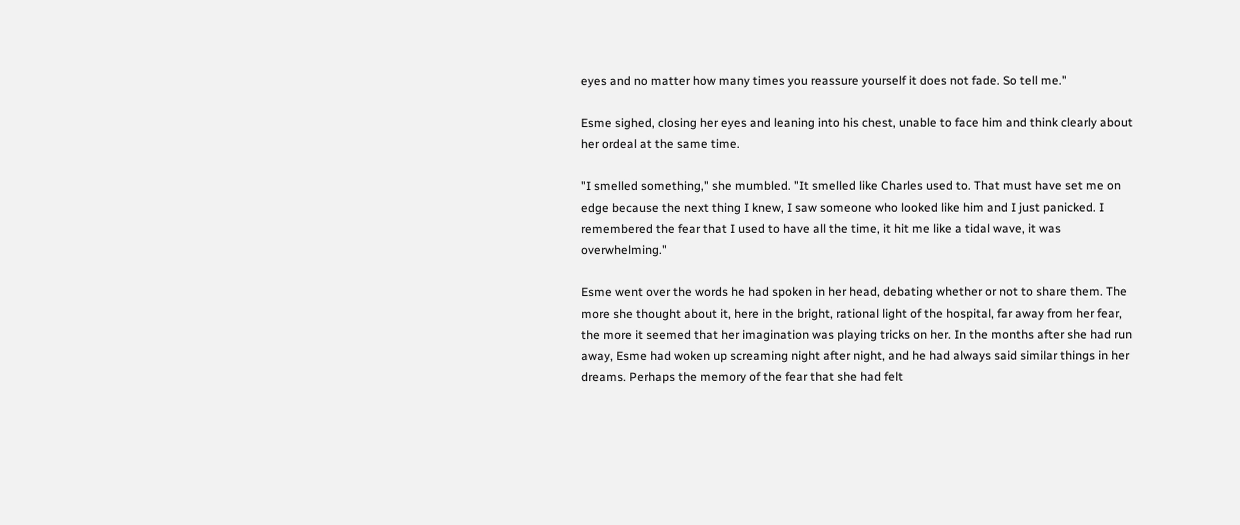eyes and no matter how many times you reassure yourself it does not fade. So tell me."

Esme sighed, closing her eyes and leaning into his chest, unable to face him and think clearly about her ordeal at the same time.

"I smelled something," she mumbled. "It smelled like Charles used to. That must have set me on edge because the next thing I knew, I saw someone who looked like him and I just panicked. I remembered the fear that I used to have all the time, it hit me like a tidal wave, it was overwhelming."

Esme went over the words he had spoken in her head, debating whether or not to share them. The more she thought about it, here in the bright, rational light of the hospital, far away from her fear, the more it seemed that her imagination was playing tricks on her. In the months after she had run away, Esme had woken up screaming night after night, and he had always said similar things in her dreams. Perhaps the memory of the fear that she had felt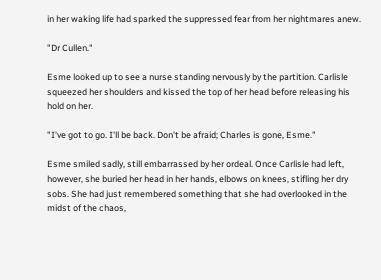in her waking life had sparked the suppressed fear from her nightmares anew.

"Dr Cullen."

Esme looked up to see a nurse standing nervously by the partition. Carlisle squeezed her shoulders and kissed the top of her head before releasing his hold on her.

"I've got to go. I'll be back. Don't be afraid; Charles is gone, Esme."

Esme smiled sadly, still embarrassed by her ordeal. Once Carlisle had left, however, she buried her head in her hands, elbows on knees, stifling her dry sobs. She had just remembered something that she had overlooked in the midst of the chaos,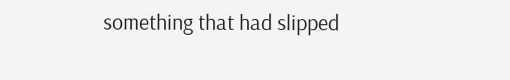something that had slipped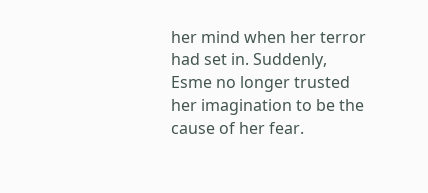her mind when her terror had set in. Suddenly, Esme no longer trusted her imagination to be the cause of her fear.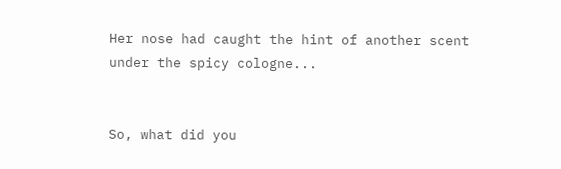Her nose had caught the hint of another scent under the spicy cologne...


So, what did you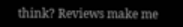think? Reviews make me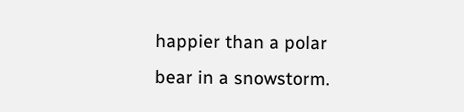happier than a polar bear in a snowstorm.